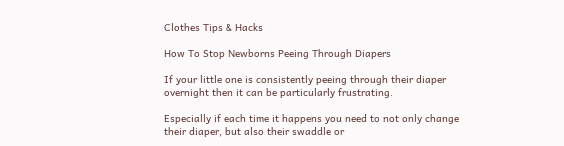Clothes Tips & Hacks

How To Stop Newborns Peeing Through Diapers

If your little one is consistently peeing through their diaper overnight then it can be particularly frustrating.

Especially if each time it happens you need to not only change their diaper, but also their swaddle or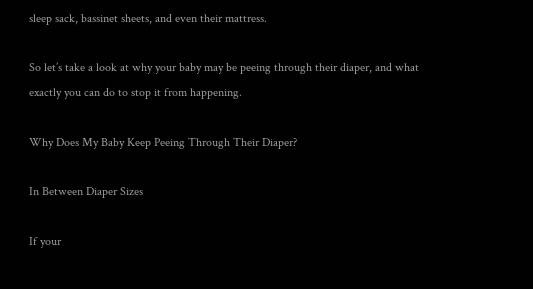sleep sack, bassinet sheets, and even their mattress.

So let’s take a look at why your baby may be peeing through their diaper, and what exactly you can do to stop it from happening.

Why Does My Baby Keep Peeing Through Their Diaper?

In Between Diaper Sizes

If your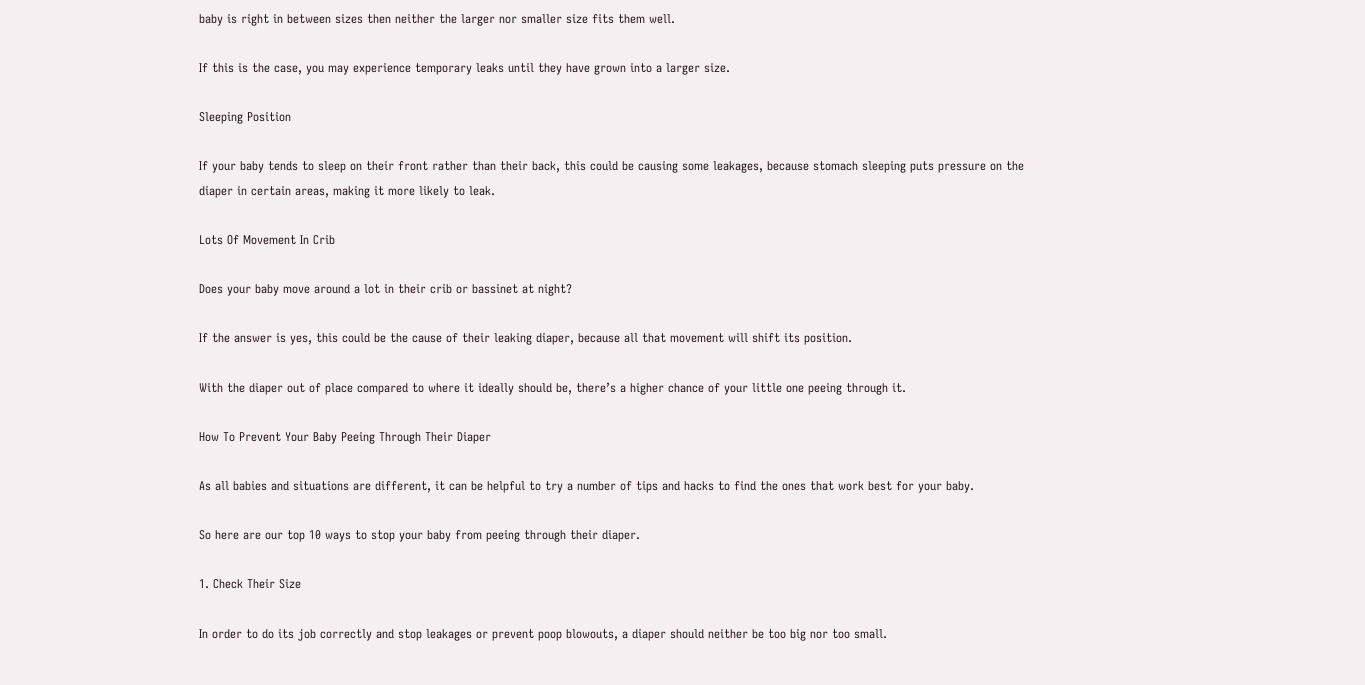baby is right in between sizes then neither the larger nor smaller size fits them well.

If this is the case, you may experience temporary leaks until they have grown into a larger size.

Sleeping Position

If your baby tends to sleep on their front rather than their back, this could be causing some leakages, because stomach sleeping puts pressure on the diaper in certain areas, making it more likely to leak.

Lots Of Movement In Crib

Does your baby move around a lot in their crib or bassinet at night?

If the answer is yes, this could be the cause of their leaking diaper, because all that movement will shift its position.

With the diaper out of place compared to where it ideally should be, there’s a higher chance of your little one peeing through it.

How To Prevent Your Baby Peeing Through Their Diaper

As all babies and situations are different, it can be helpful to try a number of tips and hacks to find the ones that work best for your baby.

So here are our top 10 ways to stop your baby from peeing through their diaper.

1. Check Their Size

In order to do its job correctly and stop leakages or prevent poop blowouts, a diaper should neither be too big nor too small.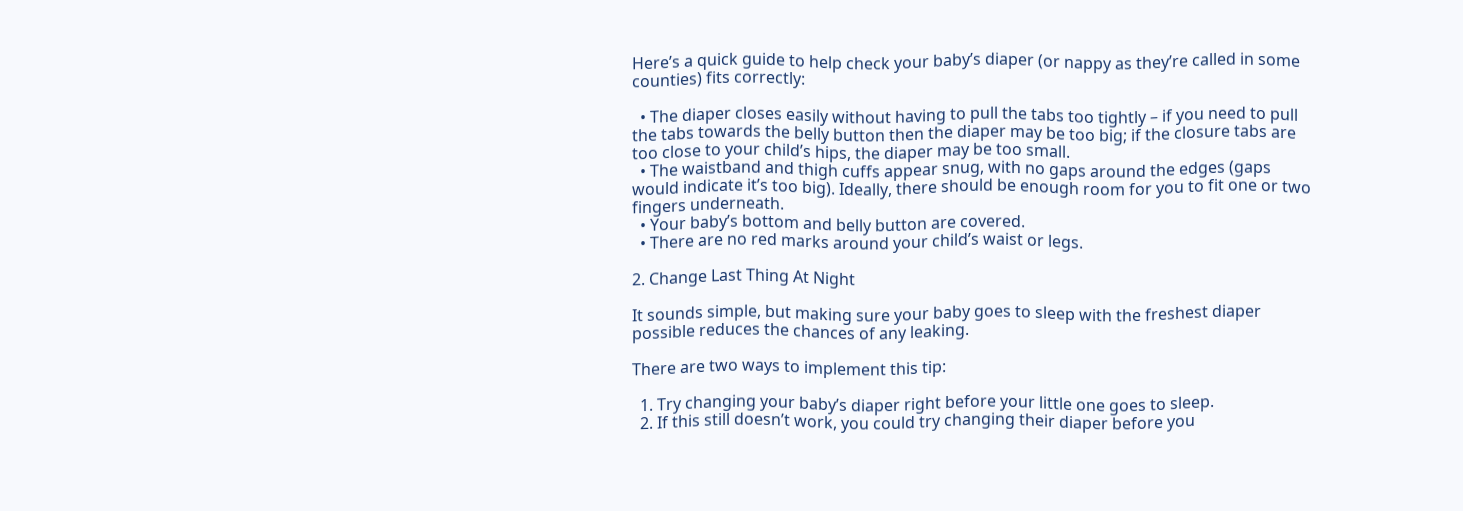Here’s a quick guide to help check your baby’s diaper (or nappy as they’re called in some counties) fits correctly:

  • The diaper closes easily without having to pull the tabs too tightly – if you need to pull the tabs towards the belly button then the diaper may be too big; if the closure tabs are too close to your child’s hips, the diaper may be too small.
  • The waistband and thigh cuffs appear snug, with no gaps around the edges (gaps would indicate it’s too big). Ideally, there should be enough room for you to fit one or two fingers underneath.
  • Your baby’s bottom and belly button are covered.
  • There are no red marks around your child’s waist or legs.

2. Change Last Thing At Night

It sounds simple, but making sure your baby goes to sleep with the freshest diaper possible reduces the chances of any leaking.

There are two ways to implement this tip:

  1. Try changing your baby’s diaper right before your little one goes to sleep.
  2. If this still doesn’t work, you could try changing their diaper before you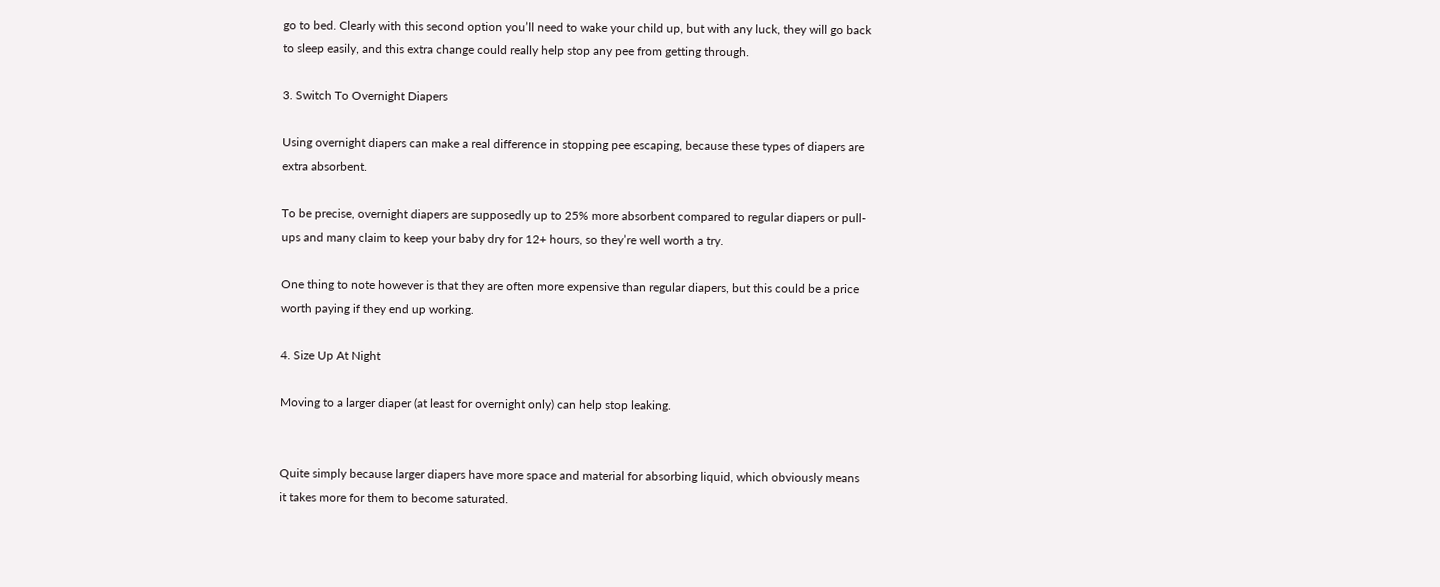go to bed. Clearly with this second option you’ll need to wake your child up, but with any luck, they will go back to sleep easily, and this extra change could really help stop any pee from getting through.

3. Switch To Overnight Diapers

Using overnight diapers can make a real difference in stopping pee escaping, because these types of diapers are extra absorbent.

To be precise, overnight diapers are supposedly up to 25% more absorbent compared to regular diapers or pull-ups and many claim to keep your baby dry for 12+ hours, so they’re well worth a try.

One thing to note however is that they are often more expensive than regular diapers, but this could be a price worth paying if they end up working.

4. Size Up At Night

Moving to a larger diaper (at least for overnight only) can help stop leaking.


Quite simply because larger diapers have more space and material for absorbing liquid, which obviously means it takes more for them to become saturated.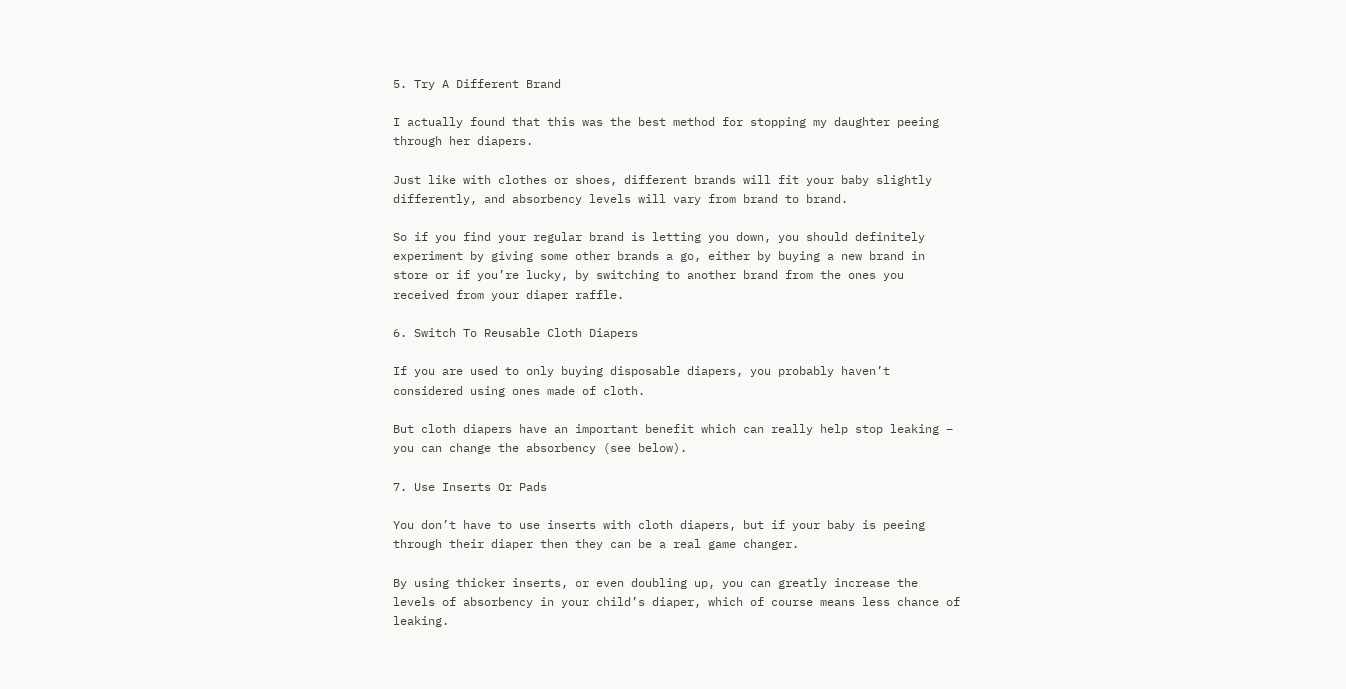5. Try A Different Brand

I actually found that this was the best method for stopping my daughter peeing through her diapers.

Just like with clothes or shoes, different brands will fit your baby slightly differently, and absorbency levels will vary from brand to brand.

So if you find your regular brand is letting you down, you should definitely experiment by giving some other brands a go, either by buying a new brand in store or if you’re lucky, by switching to another brand from the ones you received from your diaper raffle.

6. Switch To Reusable Cloth Diapers

If you are used to only buying disposable diapers, you probably haven’t considered using ones made of cloth.

But cloth diapers have an important benefit which can really help stop leaking – you can change the absorbency (see below).

7. Use Inserts Or Pads

You don’t have to use inserts with cloth diapers, but if your baby is peeing through their diaper then they can be a real game changer.

By using thicker inserts, or even doubling up, you can greatly increase the levels of absorbency in your child’s diaper, which of course means less chance of leaking.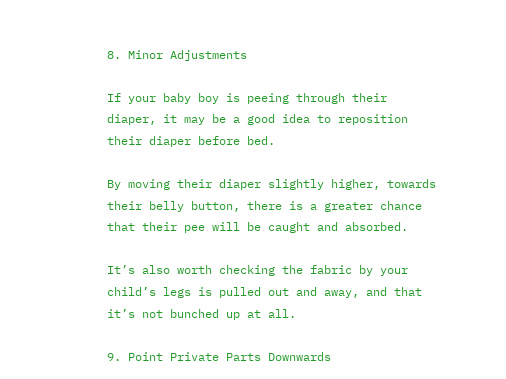8. Minor Adjustments

If your baby boy is peeing through their diaper, it may be a good idea to reposition their diaper before bed.

By moving their diaper slightly higher, towards their belly button, there is a greater chance that their pee will be caught and absorbed.

It’s also worth checking the fabric by your child’s legs is pulled out and away, and that it’s not bunched up at all.

9. Point Private Parts Downwards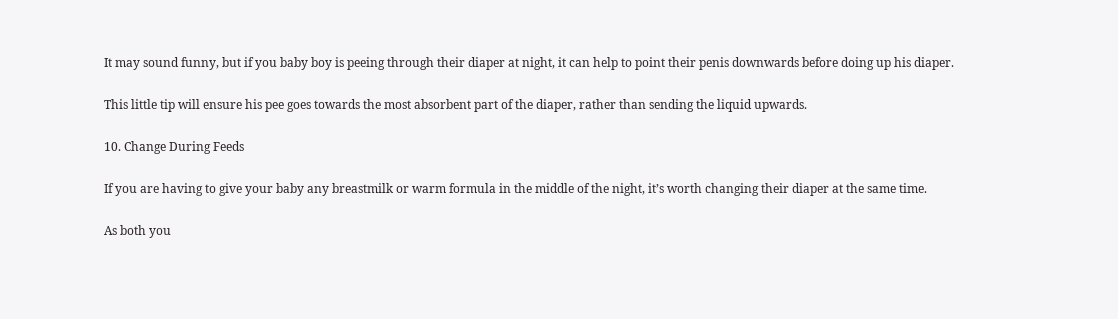It may sound funny, but if you baby boy is peeing through their diaper at night, it can help to point their penis downwards before doing up his diaper.

This little tip will ensure his pee goes towards the most absorbent part of the diaper, rather than sending the liquid upwards.

10. Change During Feeds

If you are having to give your baby any breastmilk or warm formula in the middle of the night, it’s worth changing their diaper at the same time.

As both you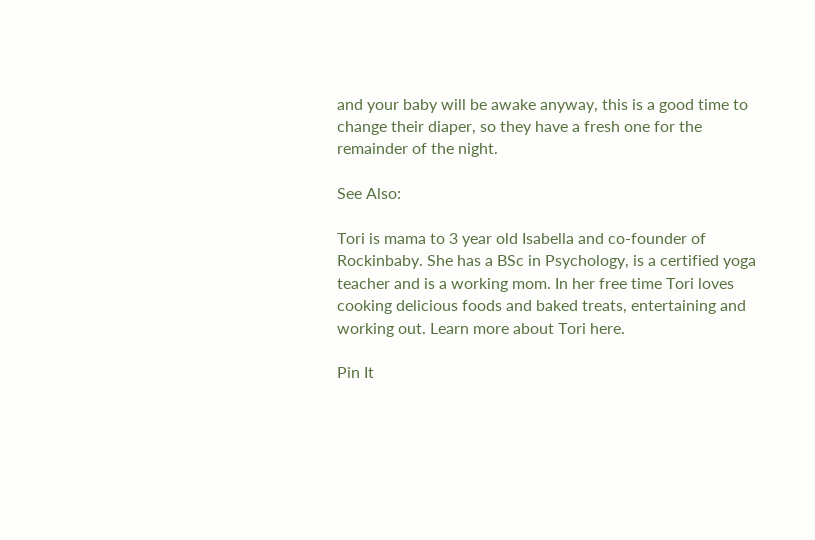and your baby will be awake anyway, this is a good time to change their diaper, so they have a fresh one for the remainder of the night.

See Also:

Tori is mama to 3 year old Isabella and co-founder of Rockinbaby. She has a BSc in Psychology, is a certified yoga teacher and is a working mom. In her free time Tori loves cooking delicious foods and baked treats, entertaining and working out. Learn more about Tori here.

Pin It